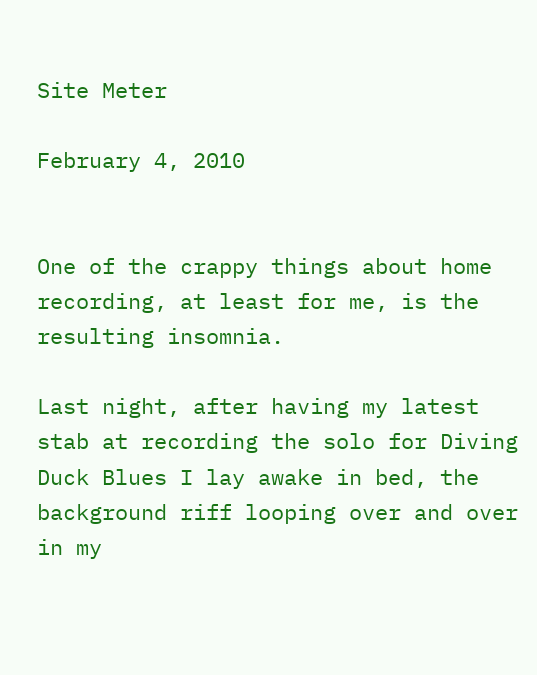Site Meter

February 4, 2010


One of the crappy things about home recording, at least for me, is the resulting insomnia.

Last night, after having my latest stab at recording the solo for Diving Duck Blues I lay awake in bed, the background riff looping over and over in my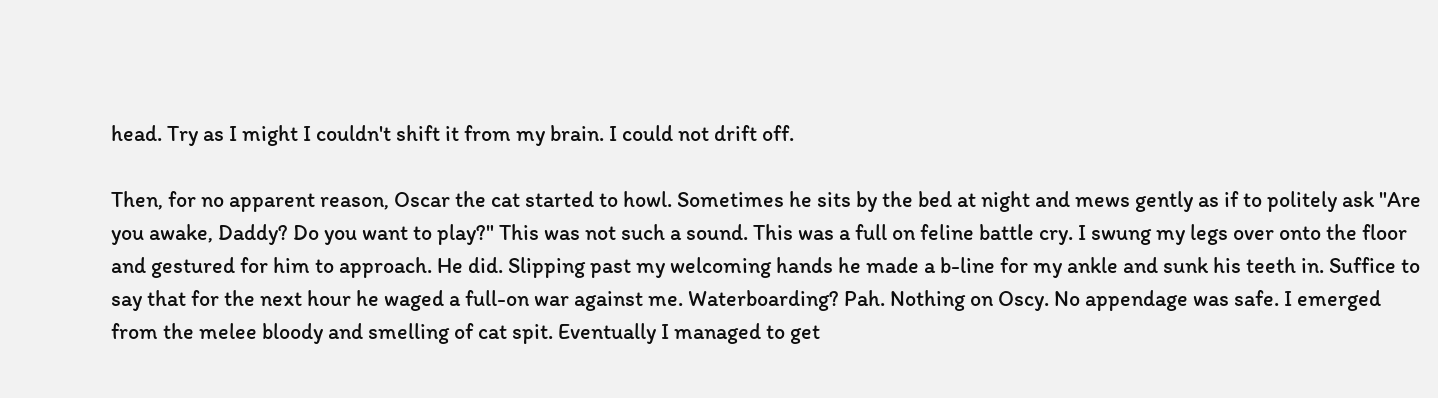head. Try as I might I couldn't shift it from my brain. I could not drift off.

Then, for no apparent reason, Oscar the cat started to howl. Sometimes he sits by the bed at night and mews gently as if to politely ask "Are you awake, Daddy? Do you want to play?" This was not such a sound. This was a full on feline battle cry. I swung my legs over onto the floor and gestured for him to approach. He did. Slipping past my welcoming hands he made a b-line for my ankle and sunk his teeth in. Suffice to say that for the next hour he waged a full-on war against me. Waterboarding? Pah. Nothing on Oscy. No appendage was safe. I emerged from the melee bloody and smelling of cat spit. Eventually I managed to get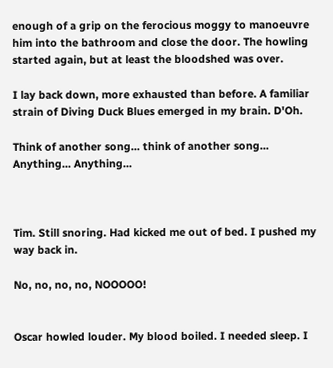enough of a grip on the ferocious moggy to manoeuvre him into the bathroom and close the door. The howling started again, but at least the bloodshed was over.

I lay back down, more exhausted than before. A familiar strain of Diving Duck Blues emerged in my brain. D'Oh.

Think of another song... think of another song... Anything... Anything...



Tim. Still snoring. Had kicked me out of bed. I pushed my way back in.

No, no, no, no, NOOOOO!


Oscar howled louder. My blood boiled. I needed sleep. I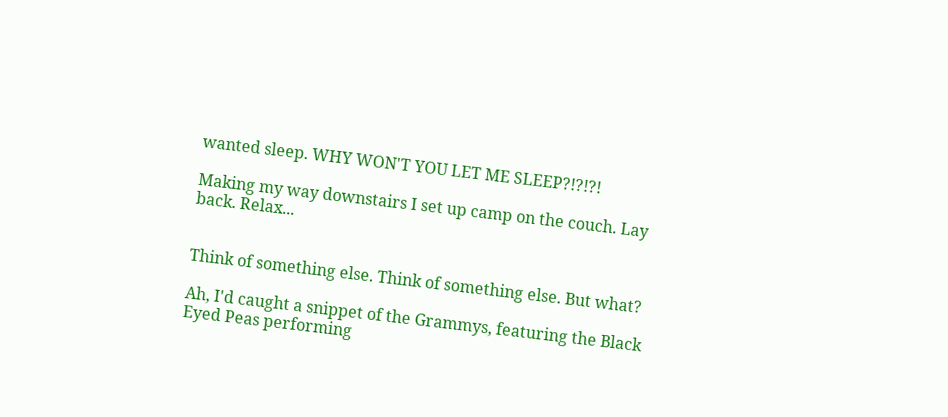wanted sleep. WHY WON'T YOU LET ME SLEEP?!?!?!

Making my way downstairs I set up camp on the couch. Lay back. Relax...


Think of something else. Think of something else. But what?

Ah, I'd caught a snippet of the Grammys, featuring the Black Eyed Peas performing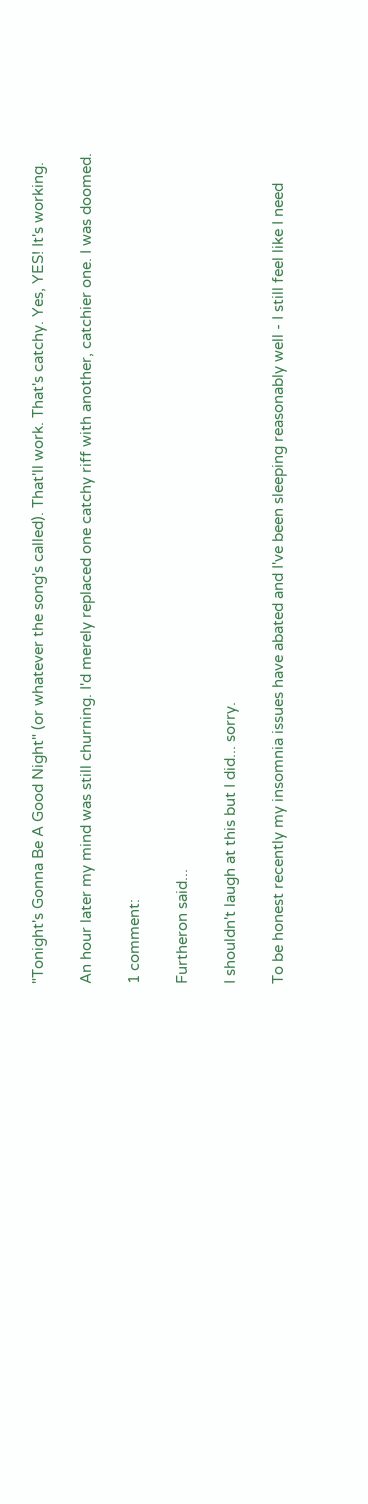"Tonight's Gonna Be A Good Night" (or whatever the song's called). That'll work. That's catchy. Yes, YES! It's working.

An hour later my mind was still churning. I'd merely replaced one catchy riff with another, catchier one. I was doomed.

1 comment:

Furtheron said...

I shouldn't laugh at this but I did... sorry.

To be honest recently my insomnia issues have abated and I've been sleeping reasonably well - I still feel like I need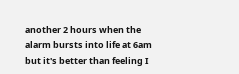another 2 hours when the alarm bursts into life at 6am but it's better than feeling I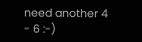need another 4 - 6 :-)